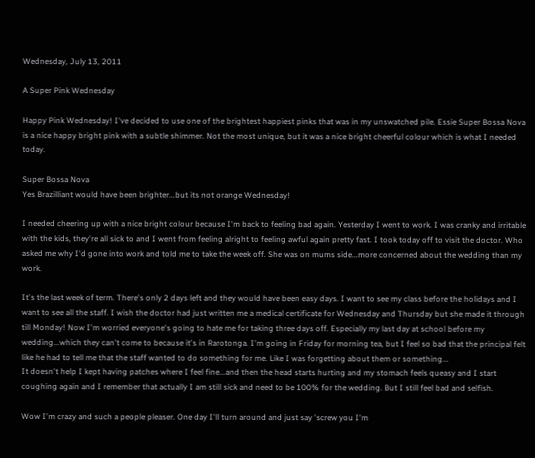Wednesday, July 13, 2011

A Super Pink Wednesday

Happy Pink Wednesday! I've decided to use one of the brightest happiest pinks that was in my unswatched pile. Essie Super Bossa Nova is a nice happy bright pink with a subtle shimmer. Not the most unique, but it was a nice bright cheerful colour which is what I needed today.

Super Bossa Nova
Yes Brazilliant would have been brighter...but its not orange Wednesday!

I needed cheering up with a nice bright colour because I'm back to feeling bad again. Yesterday I went to work. I was cranky and irritable with the kids, they're all sick to and I went from feeling alright to feeling awful again pretty fast. I took today off to visit the doctor. Who asked me why I'd gone into work and told me to take the week off. She was on mums side...more concerned about the wedding than my work.

It's the last week of term. There's only 2 days left and they would have been easy days. I want to see my class before the holidays and I want to see all the staff. I wish the doctor had just written me a medical certificate for Wednesday and Thursday but she made it through till Monday! Now I'm worried everyone's going to hate me for taking three days off. Especially my last day at school before my wedding...which they can't come to because it's in Rarotonga. I'm going in Friday for morning tea, but I feel so bad that the principal felt like he had to tell me that the staff wanted to do something for me. Like I was forgetting about them or something...
It doesn't help I kept having patches where I feel fine...and then the head starts hurting and my stomach feels queasy and I start coughing again and I remember that actually I am still sick and need to be 100% for the wedding. But I still feel bad and selfish.

Wow I'm crazy and such a people pleaser. One day I'll turn around and just say 'screw you I'm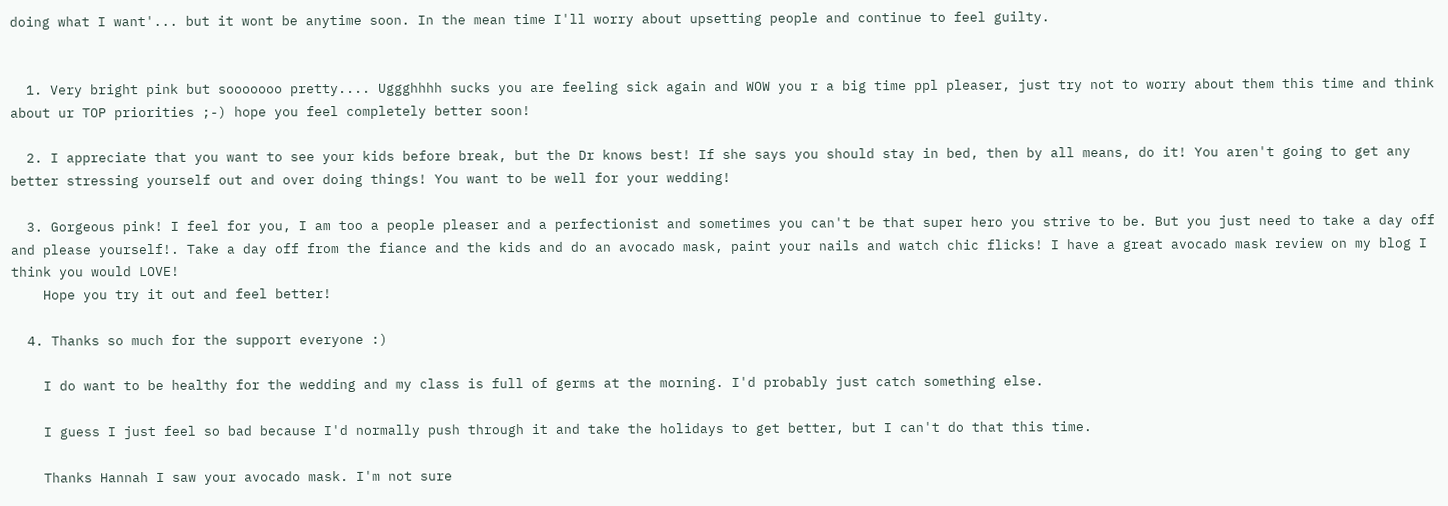doing what I want'... but it wont be anytime soon. In the mean time I'll worry about upsetting people and continue to feel guilty.


  1. Very bright pink but sooooooo pretty.... Uggghhhh sucks you are feeling sick again and WOW you r a big time ppl pleaser, just try not to worry about them this time and think about ur TOP priorities ;-) hope you feel completely better soon!

  2. I appreciate that you want to see your kids before break, but the Dr knows best! If she says you should stay in bed, then by all means, do it! You aren't going to get any better stressing yourself out and over doing things! You want to be well for your wedding!

  3. Gorgeous pink! I feel for you, I am too a people pleaser and a perfectionist and sometimes you can't be that super hero you strive to be. But you just need to take a day off and please yourself!. Take a day off from the fiance and the kids and do an avocado mask, paint your nails and watch chic flicks! I have a great avocado mask review on my blog I think you would LOVE!
    Hope you try it out and feel better!

  4. Thanks so much for the support everyone :)

    I do want to be healthy for the wedding and my class is full of germs at the morning. I'd probably just catch something else.

    I guess I just feel so bad because I'd normally push through it and take the holidays to get better, but I can't do that this time.

    Thanks Hannah I saw your avocado mask. I'm not sure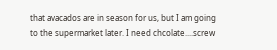that avacados are in season for us, but I am going to the supermarket later. I need chcolate....screw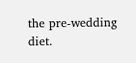the pre-wedding diet.